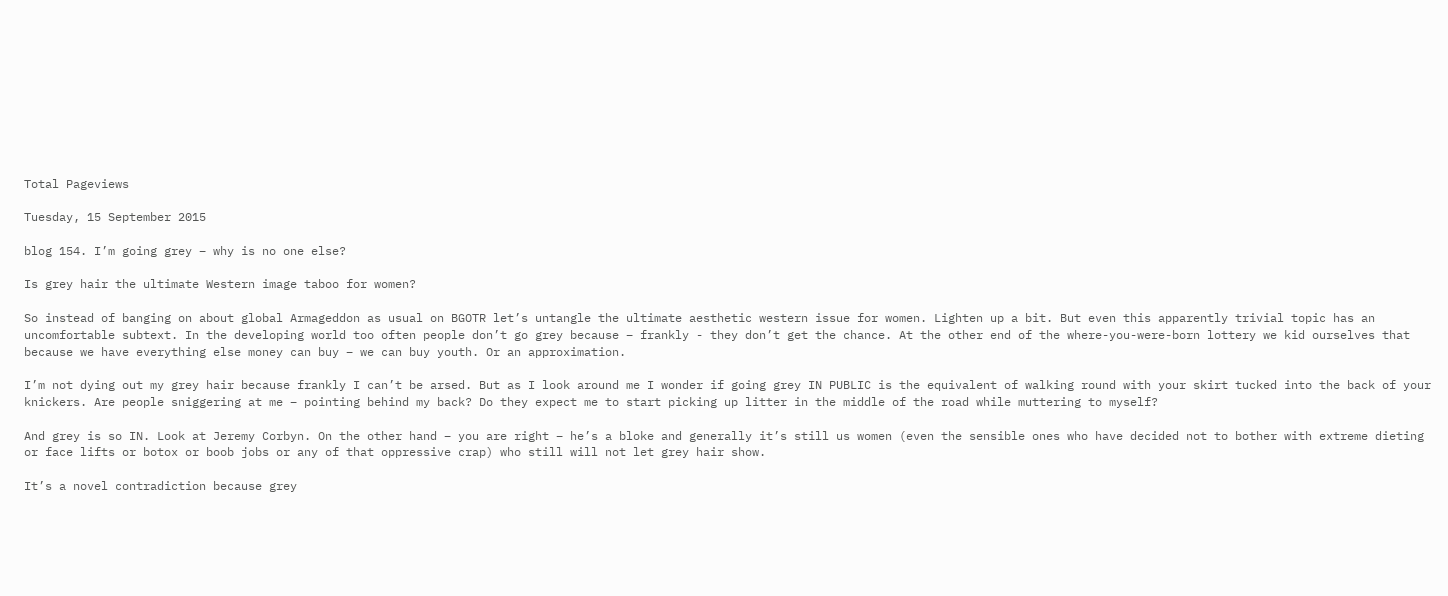Total Pageviews

Tuesday, 15 September 2015

blog 154. I’m going grey – why is no one else?

Is grey hair the ultimate Western image taboo for women?

So instead of banging on about global Armageddon as usual on BGOTR let’s untangle the ultimate aesthetic western issue for women. Lighten up a bit. But even this apparently trivial topic has an uncomfortable subtext. In the developing world too often people don’t go grey because – frankly - they don’t get the chance. At the other end of the where-you-were-born lottery we kid ourselves that because we have everything else money can buy – we can buy youth. Or an approximation.

I’m not dying out my grey hair because frankly I can’t be arsed. But as I look around me I wonder if going grey IN PUBLIC is the equivalent of walking round with your skirt tucked into the back of your knickers. Are people sniggering at me – pointing behind my back? Do they expect me to start picking up litter in the middle of the road while muttering to myself?

And grey is so IN. Look at Jeremy Corbyn. On the other hand – you are right – he’s a bloke and generally it’s still us women (even the sensible ones who have decided not to bother with extreme dieting or face lifts or botox or boob jobs or any of that oppressive crap) who still will not let grey hair show.

It’s a novel contradiction because grey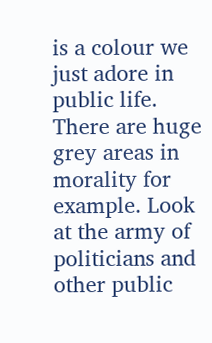is a colour we just adore in public life. There are huge grey areas in morality for example. Look at the army of politicians and other public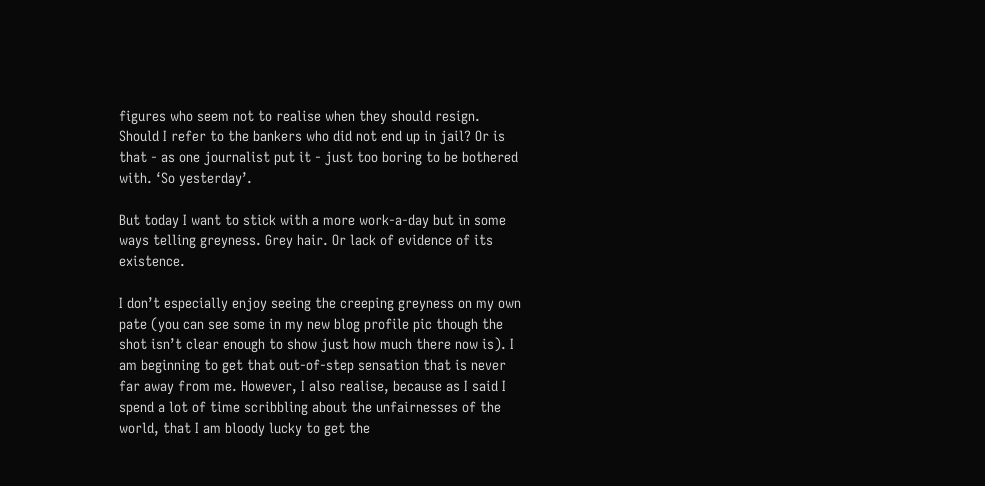figures who seem not to realise when they should resign. Should I refer to the bankers who did not end up in jail? Or is that - as one journalist put it - just too boring to be bothered with. ‘So yesterday’.

But today I want to stick with a more work-a-day but in some ways telling greyness. Grey hair. Or lack of evidence of its existence.

I don’t especially enjoy seeing the creeping greyness on my own pate (you can see some in my new blog profile pic though the shot isn’t clear enough to show just how much there now is). I am beginning to get that out-of-step sensation that is never far away from me. However, I also realise, because as I said I spend a lot of time scribbling about the unfairnesses of the world, that I am bloody lucky to get the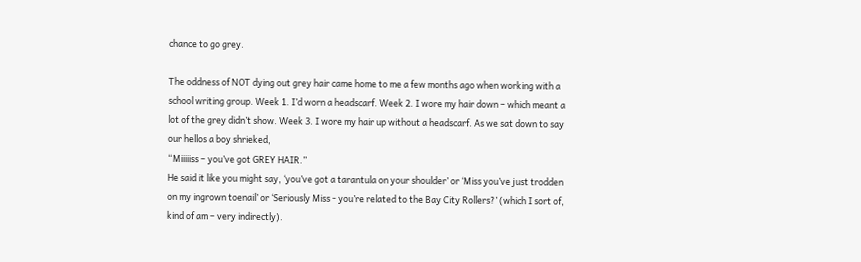chance to go grey.

The oddness of NOT dying out grey hair came home to me a few months ago when working with a school writing group. Week 1. I’d worn a headscarf. Week 2. I wore my hair down – which meant a lot of the grey didn’t show. Week 3. I wore my hair up without a headscarf. As we sat down to say our hellos a boy shrieked,
“Miiiiiss – you’ve got GREY HAIR.”
He said it like you might say, ‘you’ve got a tarantula on your shoulder’ or ‘Miss you’ve just trodden on my ingrown toenail’ or ‘Seriously Miss - you’re related to the Bay City Rollers?’ (which I sort of, kind of am – very indirectly).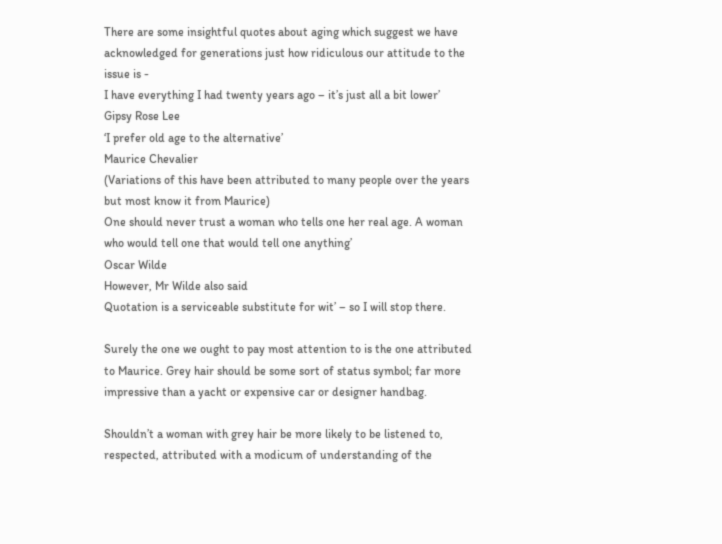There are some insightful quotes about aging which suggest we have acknowledged for generations just how ridiculous our attitude to the issue is -
I have everything I had twenty years ago – it’s just all a bit lower’
Gipsy Rose Lee
‘I prefer old age to the alternative’
Maurice Chevalier
(Variations of this have been attributed to many people over the years but most know it from Maurice)
One should never trust a woman who tells one her real age. A woman who would tell one that would tell one anything’
Oscar Wilde
However, Mr Wilde also said
Quotation is a serviceable substitute for wit’ – so I will stop there.

Surely the one we ought to pay most attention to is the one attributed to Maurice. Grey hair should be some sort of status symbol; far more impressive than a yacht or expensive car or designer handbag.

Shouldn’t a woman with grey hair be more likely to be listened to, respected, attributed with a modicum of understanding of the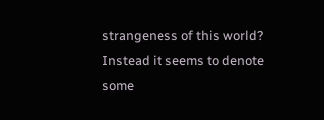strangeness of this world? Instead it seems to denote some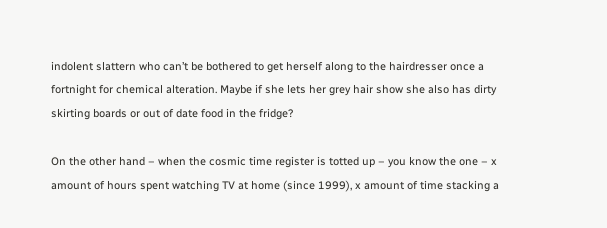indolent slattern who can’t be bothered to get herself along to the hairdresser once a fortnight for chemical alteration. Maybe if she lets her grey hair show she also has dirty skirting boards or out of date food in the fridge?

On the other hand – when the cosmic time register is totted up – you know the one – x amount of hours spent watching TV at home (since 1999), x amount of time stacking a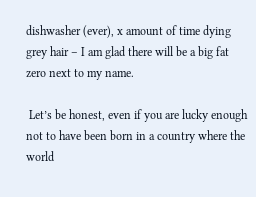dishwasher (ever), x amount of time dying grey hair – I am glad there will be a big fat zero next to my name.

 Let’s be honest, even if you are lucky enough not to have been born in a country where the world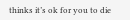thinks it’s ok for you to die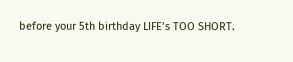before your 5th birthday LIFE’s TOO SHORT.